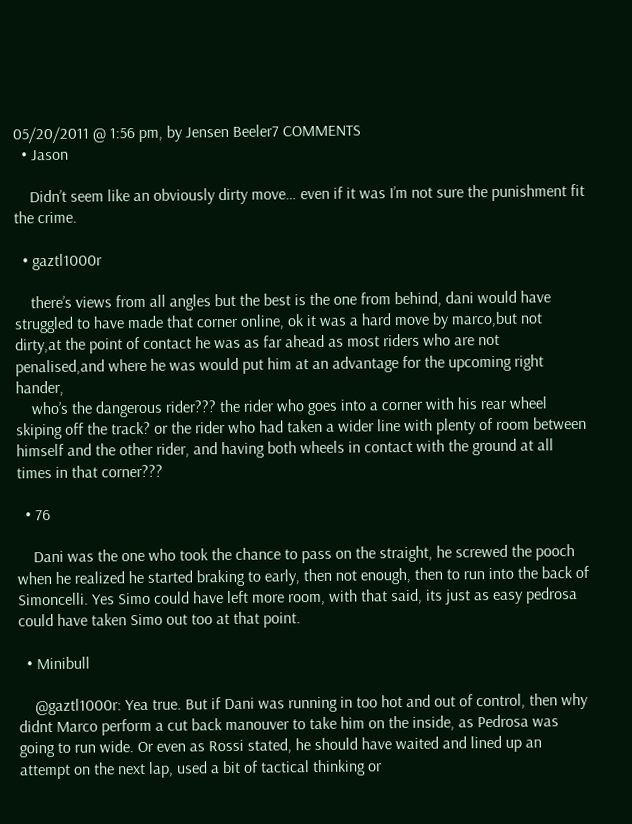05/20/2011 @ 1:56 pm, by Jensen Beeler7 COMMENTS
  • Jason

    Didn’t seem like an obviously dirty move… even if it was I’m not sure the punishment fit the crime.

  • gaztl1000r

    there’s views from all angles but the best is the one from behind, dani would have struggled to have made that corner online, ok it was a hard move by marco,but not dirty,at the point of contact he was as far ahead as most riders who are not penalised,and where he was would put him at an advantage for the upcoming right hander,
    who’s the dangerous rider??? the rider who goes into a corner with his rear wheel skiping off the track? or the rider who had taken a wider line with plenty of room between himself and the other rider, and having both wheels in contact with the ground at all times in that corner???

  • 76

    Dani was the one who took the chance to pass on the straight, he screwed the pooch when he realized he started braking to early, then not enough, then to run into the back of Simoncelli. Yes Simo could have left more room, with that said, its just as easy pedrosa could have taken Simo out too at that point.

  • Minibull

    @gaztl1000r: Yea true. But if Dani was running in too hot and out of control, then why didnt Marco perform a cut back manouver to take him on the inside, as Pedrosa was going to run wide. Or even as Rossi stated, he should have waited and lined up an attempt on the next lap, used a bit of tactical thinking or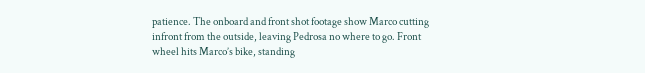patience. The onboard and front shot footage show Marco cutting infront from the outside, leaving Pedrosa no where to go. Front wheel hits Marco’s bike, standing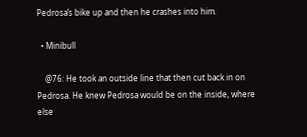Pedrosa’s bike up and then he crashes into him.

  • Minibull

    @76: He took an outside line that then cut back in on Pedrosa. He knew Pedrosa would be on the inside, where else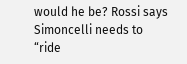would he be? Rossi says Simoncelli needs to “ride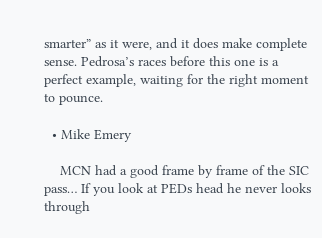smarter” as it were, and it does make complete sense. Pedrosa’s races before this one is a perfect example, waiting for the right moment to pounce.

  • Mike Emery

    MCN had a good frame by frame of the SIC pass… If you look at PEDs head he never looks through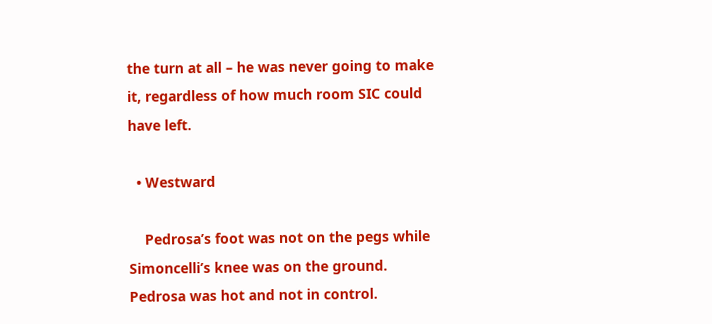the turn at all – he was never going to make it, regardless of how much room SIC could have left.

  • Westward

    Pedrosa’s foot was not on the pegs while Simoncelli’s knee was on the ground. Pedrosa was hot and not in control.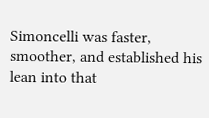Simoncelli was faster, smoother, and established his lean into that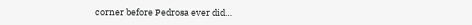corner before Pedrosa ever did…